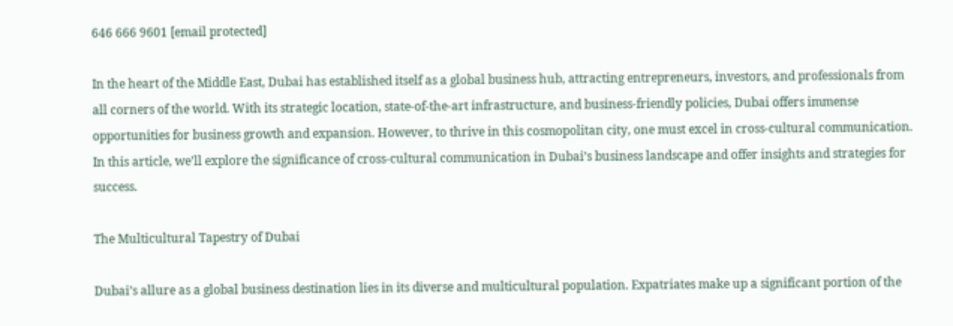646 666 9601 [email protected]

In the heart of the Middle East, Dubai has established itself as a global business hub, attracting entrepreneurs, investors, and professionals from all corners of the world. With its strategic location, state-of-the-art infrastructure, and business-friendly policies, Dubai offers immense opportunities for business growth and expansion. However, to thrive in this cosmopolitan city, one must excel in cross-cultural communication. In this article, we’ll explore the significance of cross-cultural communication in Dubai’s business landscape and offer insights and strategies for success.

The Multicultural Tapestry of Dubai

Dubai’s allure as a global business destination lies in its diverse and multicultural population. Expatriates make up a significant portion of the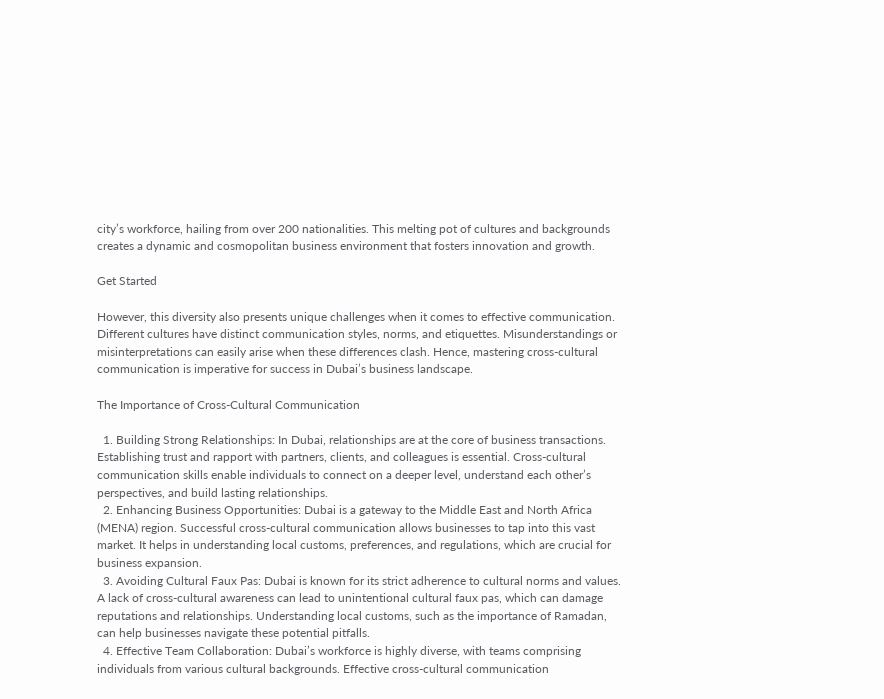city’s workforce, hailing from over 200 nationalities. This melting pot of cultures and backgrounds creates a dynamic and cosmopolitan business environment that fosters innovation and growth.

Get Started

However, this diversity also presents unique challenges when it comes to effective communication. Different cultures have distinct communication styles, norms, and etiquettes. Misunderstandings or misinterpretations can easily arise when these differences clash. Hence, mastering cross-cultural communication is imperative for success in Dubai’s business landscape.

The Importance of Cross-Cultural Communication

  1. Building Strong Relationships: In Dubai, relationships are at the core of business transactions. Establishing trust and rapport with partners, clients, and colleagues is essential. Cross-cultural communication skills enable individuals to connect on a deeper level, understand each other’s perspectives, and build lasting relationships.
  2. Enhancing Business Opportunities: Dubai is a gateway to the Middle East and North Africa (MENA) region. Successful cross-cultural communication allows businesses to tap into this vast market. It helps in understanding local customs, preferences, and regulations, which are crucial for business expansion.
  3. Avoiding Cultural Faux Pas: Dubai is known for its strict adherence to cultural norms and values. A lack of cross-cultural awareness can lead to unintentional cultural faux pas, which can damage reputations and relationships. Understanding local customs, such as the importance of Ramadan, can help businesses navigate these potential pitfalls.
  4. Effective Team Collaboration: Dubai’s workforce is highly diverse, with teams comprising individuals from various cultural backgrounds. Effective cross-cultural communication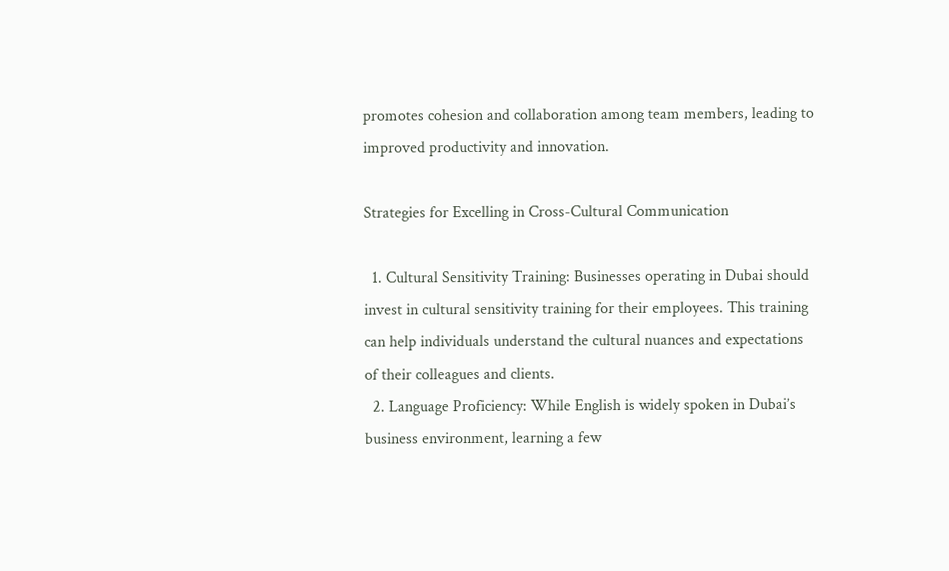promotes cohesion and collaboration among team members, leading to improved productivity and innovation.

Strategies for Excelling in Cross-Cultural Communication

  1. Cultural Sensitivity Training: Businesses operating in Dubai should invest in cultural sensitivity training for their employees. This training can help individuals understand the cultural nuances and expectations of their colleagues and clients.
  2. Language Proficiency: While English is widely spoken in Dubai’s business environment, learning a few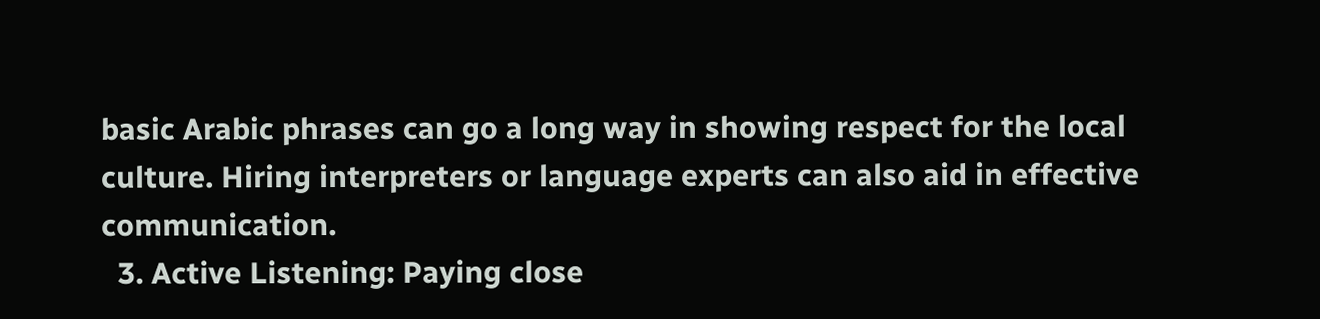basic Arabic phrases can go a long way in showing respect for the local culture. Hiring interpreters or language experts can also aid in effective communication.
  3. Active Listening: Paying close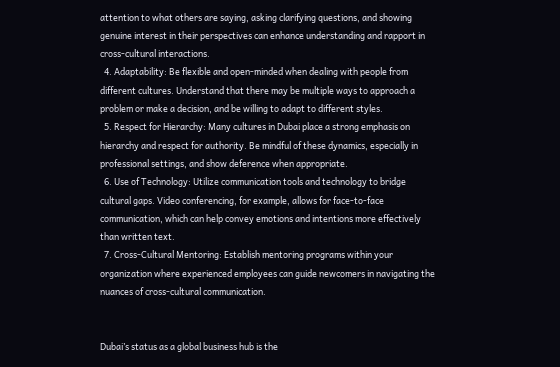attention to what others are saying, asking clarifying questions, and showing genuine interest in their perspectives can enhance understanding and rapport in cross-cultural interactions.
  4. Adaptability: Be flexible and open-minded when dealing with people from different cultures. Understand that there may be multiple ways to approach a problem or make a decision, and be willing to adapt to different styles.
  5. Respect for Hierarchy: Many cultures in Dubai place a strong emphasis on hierarchy and respect for authority. Be mindful of these dynamics, especially in professional settings, and show deference when appropriate.
  6. Use of Technology: Utilize communication tools and technology to bridge cultural gaps. Video conferencing, for example, allows for face-to-face communication, which can help convey emotions and intentions more effectively than written text.
  7. Cross-Cultural Mentoring: Establish mentoring programs within your organization where experienced employees can guide newcomers in navigating the nuances of cross-cultural communication.


Dubai’s status as a global business hub is the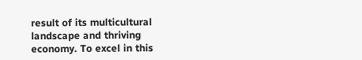result of its multicultural landscape and thriving economy. To excel in this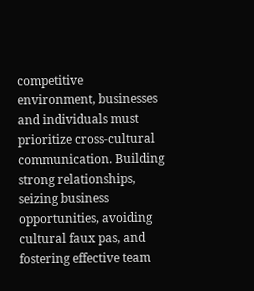competitive environment, businesses and individuals must prioritize cross-cultural communication. Building strong relationships, seizing business opportunities, avoiding cultural faux pas, and fostering effective team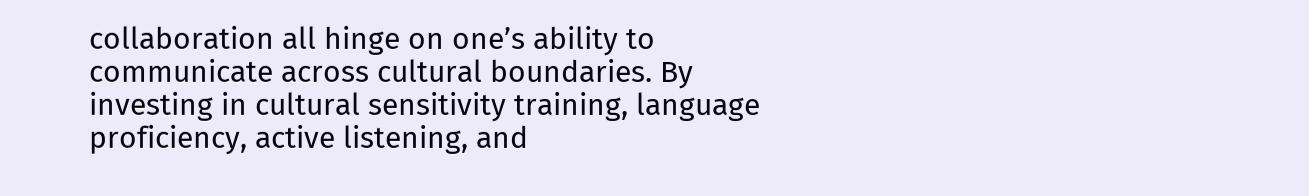collaboration all hinge on one’s ability to communicate across cultural boundaries. By investing in cultural sensitivity training, language proficiency, active listening, and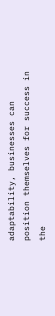adaptability, businesses can position themselves for success in the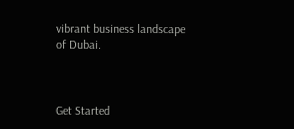vibrant business landscape of Dubai.



Get Started